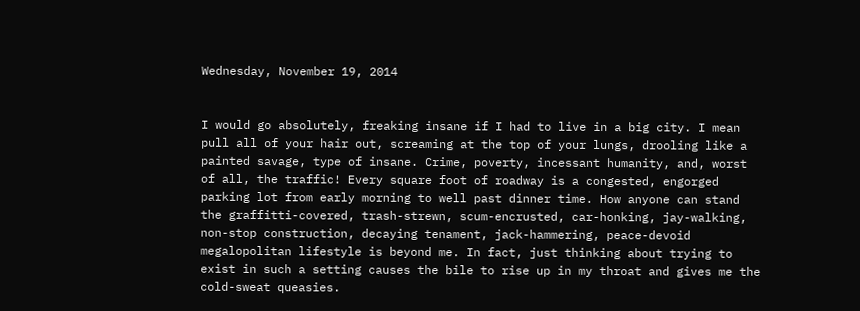Wednesday, November 19, 2014


I would go absolutely, freaking insane if I had to live in a big city. I mean pull all of your hair out, screaming at the top of your lungs, drooling like a painted savage, type of insane. Crime, poverty, incessant humanity, and, worst of all, the traffic! Every square foot of roadway is a congested, engorged parking lot from early morning to well past dinner time. How anyone can stand the graffitti-covered, trash-strewn, scum-encrusted, car-honking, jay-walking, non-stop construction, decaying tenament, jack-hammering, peace-devoid megalopolitan lifestyle is beyond me. In fact, just thinking about trying to exist in such a setting causes the bile to rise up in my throat and gives me the cold-sweat queasies.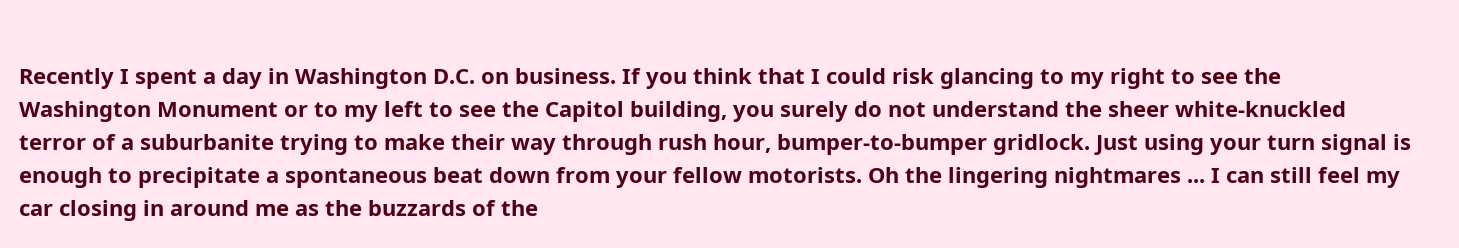Recently I spent a day in Washington D.C. on business. If you think that I could risk glancing to my right to see the Washington Monument or to my left to see the Capitol building, you surely do not understand the sheer white-knuckled terror of a suburbanite trying to make their way through rush hour, bumper-to-bumper gridlock. Just using your turn signal is enough to precipitate a spontaneous beat down from your fellow motorists. Oh the lingering nightmares ... I can still feel my car closing in around me as the buzzards of the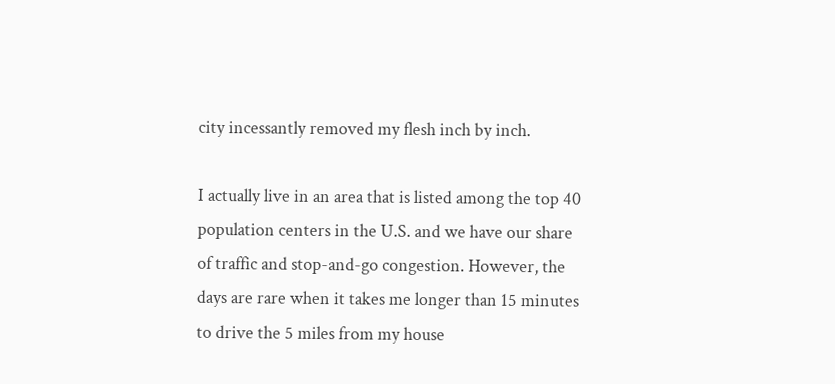city incessantly removed my flesh inch by inch.

I actually live in an area that is listed among the top 40 population centers in the U.S. and we have our share of traffic and stop-and-go congestion. However, the days are rare when it takes me longer than 15 minutes to drive the 5 miles from my house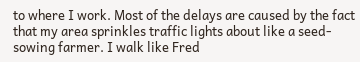to where I work. Most of the delays are caused by the fact that my area sprinkles traffic lights about like a seed-sowing farmer. I walk like Fred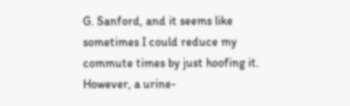G. Sanford, and it seems like sometimes I could reduce my commute times by just hoofing it. However, a urine-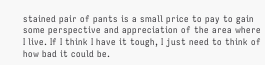stained pair of pants is a small price to pay to gain some perspective and appreciation of the area where I live. If I think I have it tough, I just need to think of how bad it could be.